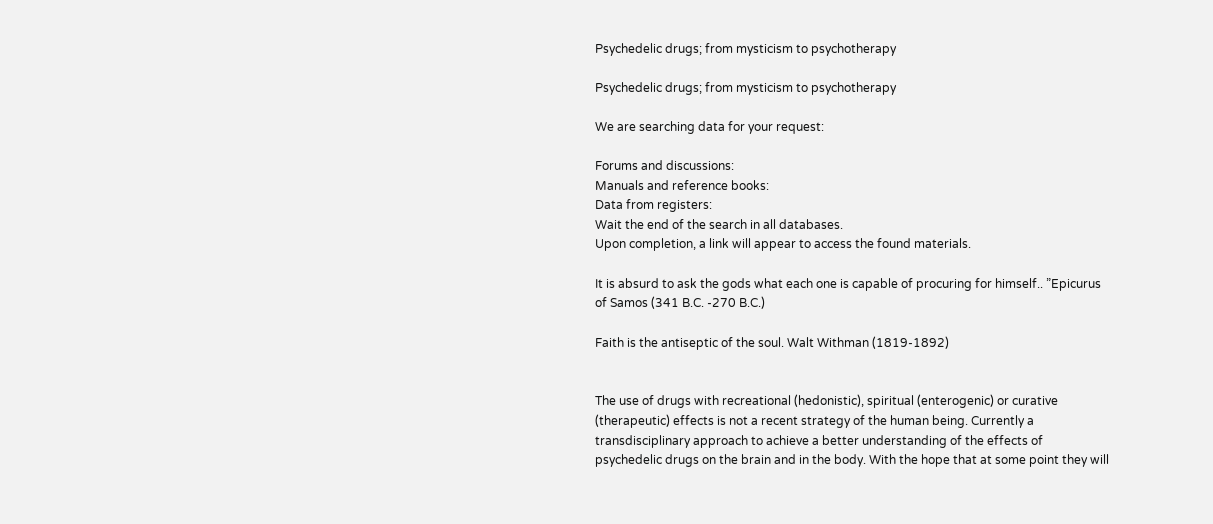Psychedelic drugs; from mysticism to psychotherapy

Psychedelic drugs; from mysticism to psychotherapy

We are searching data for your request:

Forums and discussions:
Manuals and reference books:
Data from registers:
Wait the end of the search in all databases.
Upon completion, a link will appear to access the found materials.

It is absurd to ask the gods what each one is capable of procuring for himself.. ”Epicurus of Samos (341 B.C. -270 B.C.)

Faith is the antiseptic of the soul. Walt Withman (1819-1892)


The use of drugs with recreational (hedonistic), spiritual (enterogenic) or curative (therapeutic) effects is not a recent strategy of the human being. Currently a transdisciplinary approach to achieve a better understanding of the effects of psychedelic drugs on the brain and in the body. With the hope that at some point they will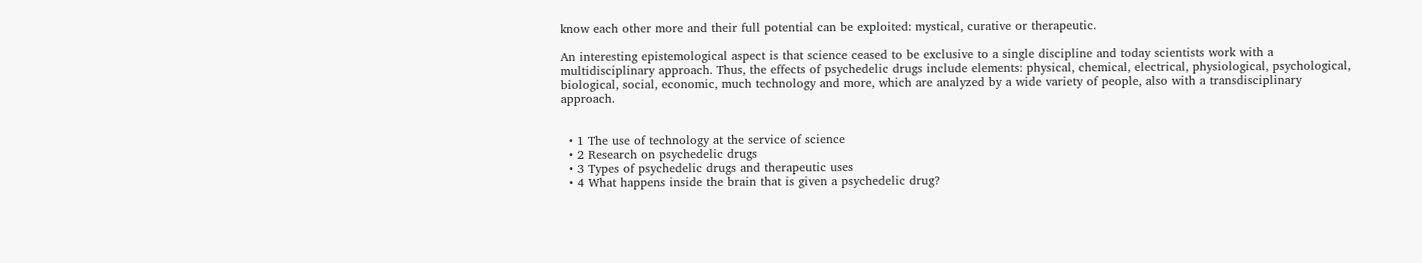know each other more and their full potential can be exploited: mystical, curative or therapeutic.

An interesting epistemological aspect is that science ceased to be exclusive to a single discipline and today scientists work with a multidisciplinary approach. Thus, the effects of psychedelic drugs include elements: physical, chemical, electrical, physiological, psychological, biological, social, economic, much technology and more, which are analyzed by a wide variety of people, also with a transdisciplinary approach.


  • 1 The use of technology at the service of science
  • 2 Research on psychedelic drugs
  • 3 Types of psychedelic drugs and therapeutic uses
  • 4 What happens inside the brain that is given a psychedelic drug?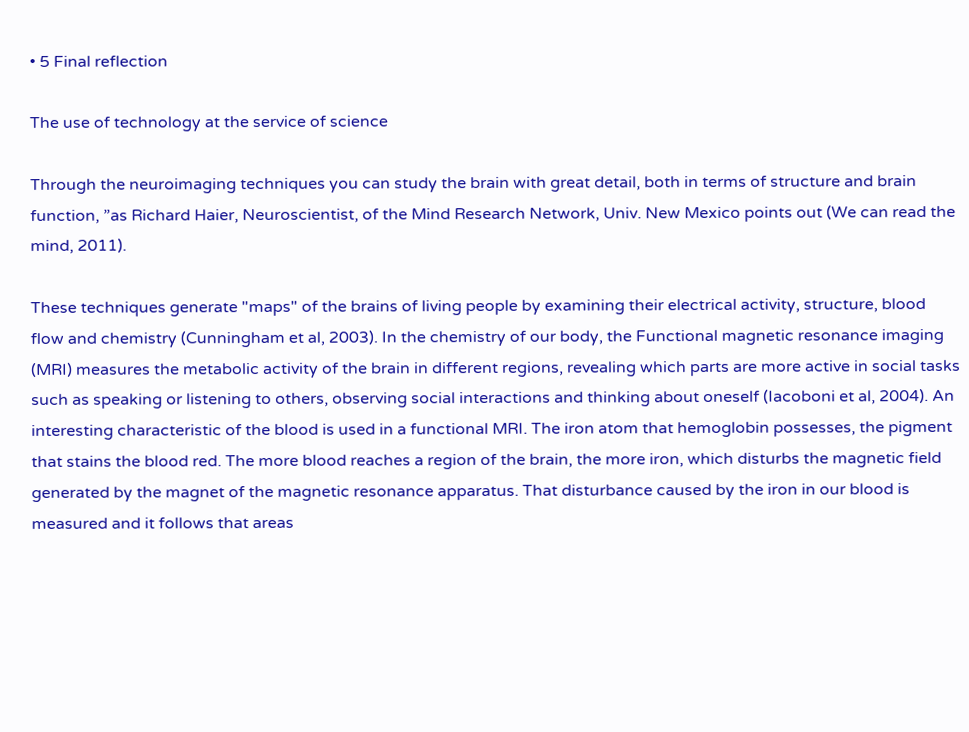• 5 Final reflection

The use of technology at the service of science

Through the neuroimaging techniques you can study the brain with great detail, both in terms of structure and brain function, ”as Richard Haier, Neuroscientist, of the Mind Research Network, Univ. New Mexico points out (We can read the mind, 2011).

These techniques generate "maps" of the brains of living people by examining their electrical activity, structure, blood flow and chemistry (Cunningham et al, 2003). In the chemistry of our body, the Functional magnetic resonance imaging (MRI) measures the metabolic activity of the brain in different regions, revealing which parts are more active in social tasks such as speaking or listening to others, observing social interactions and thinking about oneself (Iacoboni et al, 2004). An interesting characteristic of the blood is used in a functional MRI. The iron atom that hemoglobin possesses, the pigment that stains the blood red. The more blood reaches a region of the brain, the more iron, which disturbs the magnetic field generated by the magnet of the magnetic resonance apparatus. That disturbance caused by the iron in our blood is measured and it follows that areas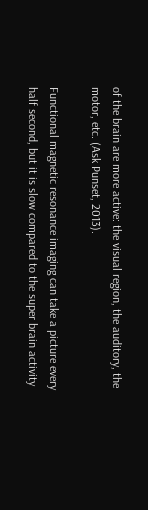of the brain are more active: the visual region, the auditory, the motor, etc. (Ask Punset, 2013).

Functional magnetic resonance imaging can take a picture every half second, but it is slow compared to the super brain activity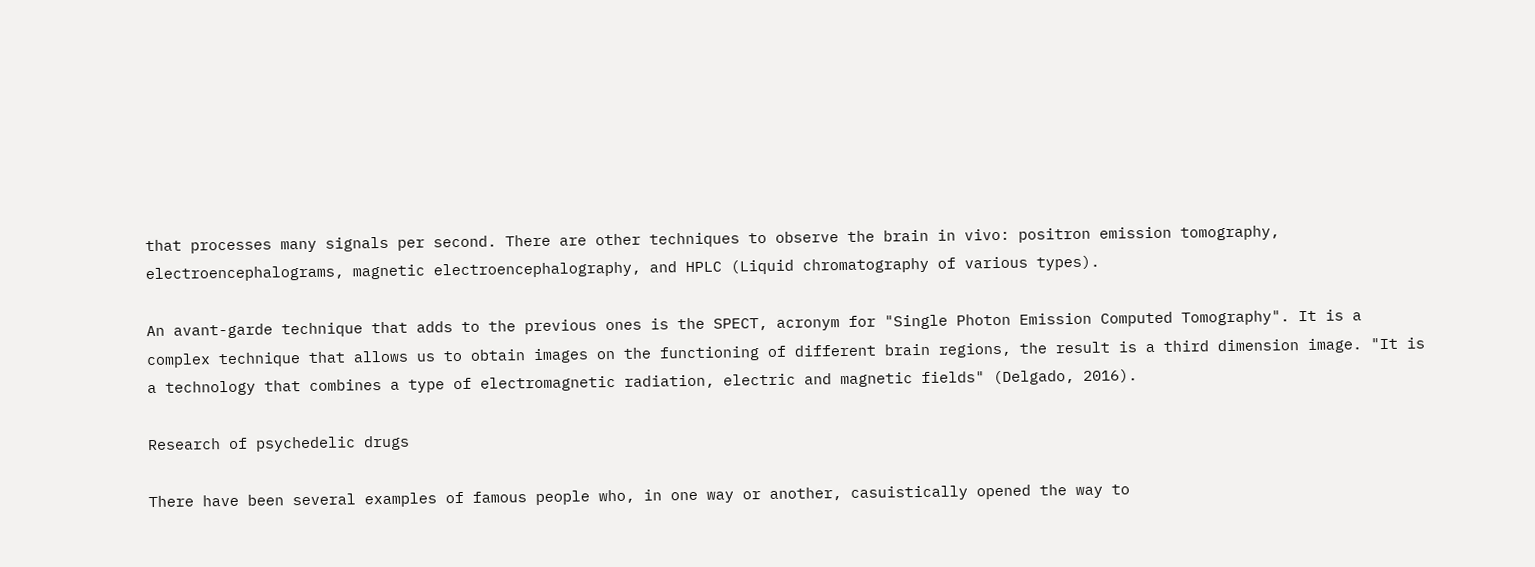that processes many signals per second. There are other techniques to observe the brain in vivo: positron emission tomography, electroencephalograms, magnetic electroencephalography, and HPLC (Liquid chromatography of various types).

An avant-garde technique that adds to the previous ones is the SPECT, acronym for "Single Photon Emission Computed Tomography". It is a complex technique that allows us to obtain images on the functioning of different brain regions, the result is a third dimension image. "It is a technology that combines a type of electromagnetic radiation, electric and magnetic fields" (Delgado, 2016).

Research of psychedelic drugs

There have been several examples of famous people who, in one way or another, casuistically opened the way to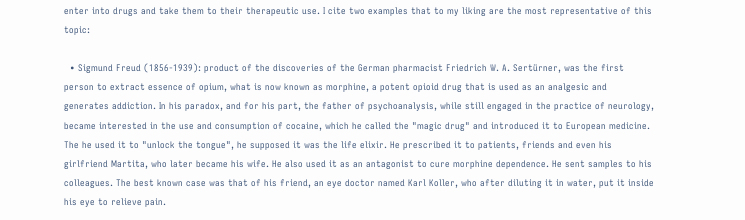enter into drugs and take them to their therapeutic use. I cite two examples that to my liking are the most representative of this topic:

  • Sigmund Freud (1856-1939): product of the discoveries of the German pharmacist Friedrich W. A. Sertürner, was the first person to extract essence of opium, what is now known as morphine, a potent opioid drug that is used as an analgesic and generates addiction. In his paradox, and for his part, the father of psychoanalysis, while still engaged in the practice of neurology, became interested in the use and consumption of cocaine, which he called the "magic drug" and introduced it to European medicine. The he used it to "unlock the tongue", he supposed it was the life elixir. He prescribed it to patients, friends and even his girlfriend Martita, who later became his wife. He also used it as an antagonist to cure morphine dependence. He sent samples to his colleagues. The best known case was that of his friend, an eye doctor named Karl Koller, who after diluting it in water, put it inside his eye to relieve pain.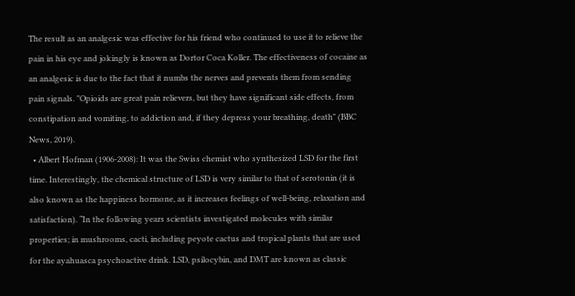The result as an analgesic was effective for his friend who continued to use it to relieve the pain in his eye and jokingly is known as Dortor Coca Koller. The effectiveness of cocaine as an analgesic is due to the fact that it numbs the nerves and prevents them from sending pain signals. "Opioids are great pain relievers, but they have significant side effects, from constipation and vomiting, to addiction and, if they depress your breathing, death" (BBC News, 2019).
  • Albert Hofman (1906-2008): It was the Swiss chemist who synthesized LSD for the first time. Interestingly, the chemical structure of LSD is very similar to that of serotonin (it is also known as the happiness hormone, as it increases feelings of well-being, relaxation and satisfaction). “In the following years scientists investigated molecules with similar properties; in mushrooms, cacti, including peyote cactus and tropical plants that are used for the ayahuasca psychoactive drink. LSD, psilocybin, and DMT are known as classic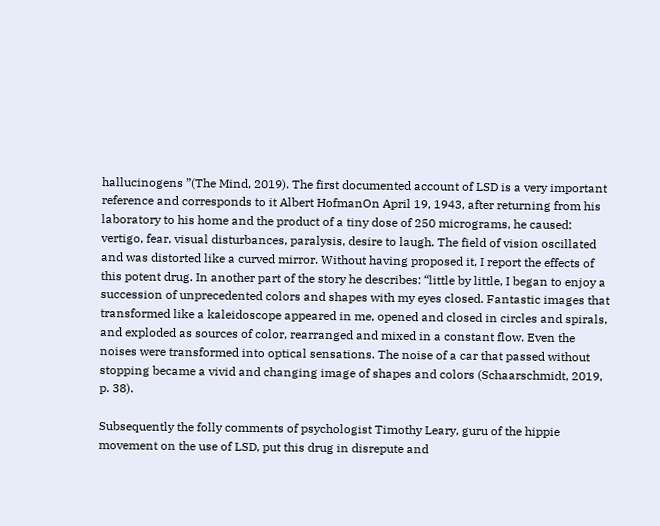hallucinogens ”(The Mind, 2019). The first documented account of LSD is a very important reference and corresponds to it Albert HofmanOn April 19, 1943, after returning from his laboratory to his home and the product of a tiny dose of 250 micrograms, he caused: vertigo, fear, visual disturbances, paralysis, desire to laugh. The field of vision oscillated and was distorted like a curved mirror. Without having proposed it, I report the effects of this potent drug. In another part of the story he describes: “little by little, I began to enjoy a succession of unprecedented colors and shapes with my eyes closed. Fantastic images that transformed like a kaleidoscope appeared in me, opened and closed in circles and spirals, and exploded as sources of color, rearranged and mixed in a constant flow. Even the noises were transformed into optical sensations. The noise of a car that passed without stopping became a vivid and changing image of shapes and colors (Schaarschmidt, 2019, p. 38).

Subsequently the folly comments of psychologist Timothy Leary, guru of the hippie movement on the use of LSD, put this drug in disrepute and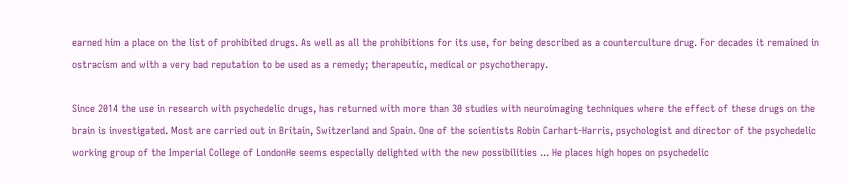earned him a place on the list of prohibited drugs. As well as all the prohibitions for its use, for being described as a counterculture drug. For decades it remained in ostracism and with a very bad reputation to be used as a remedy; therapeutic, medical or psychotherapy.

Since 2014 the use in research with psychedelic drugs, has returned with more than 30 studies with neuroimaging techniques where the effect of these drugs on the brain is investigated. Most are carried out in Britain, Switzerland and Spain. One of the scientists Robin Carhart-Harris, psychologist and director of the psychedelic working group of the Imperial College of LondonHe seems especially delighted with the new possibilities ... He places high hopes on psychedelic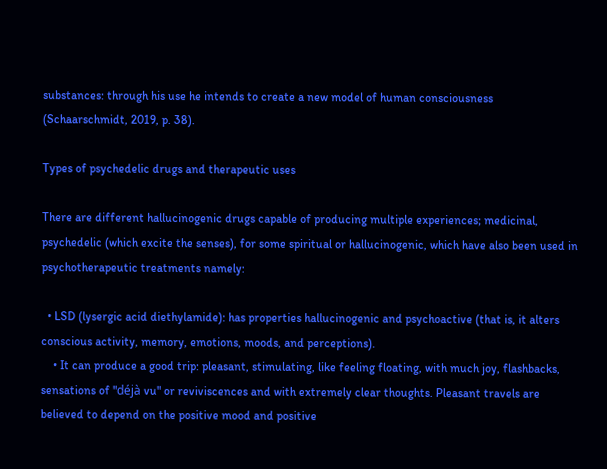substances: through his use he intends to create a new model of human consciousness (Schaarschmidt, 2019, p. 38).

Types of psychedelic drugs and therapeutic uses

There are different hallucinogenic drugs capable of producing multiple experiences; medicinal, psychedelic (which excite the senses), for some spiritual or hallucinogenic, which have also been used in psychotherapeutic treatments namely:

  • LSD (lysergic acid diethylamide): has properties hallucinogenic and psychoactive (that is, it alters conscious activity, memory, emotions, moods, and perceptions).
    • It can produce a good trip: pleasant, stimulating, like feeling floating, with much joy, flashbacks, sensations of "déjà vu" or reviviscences and with extremely clear thoughts. Pleasant travels are believed to depend on the positive mood and positive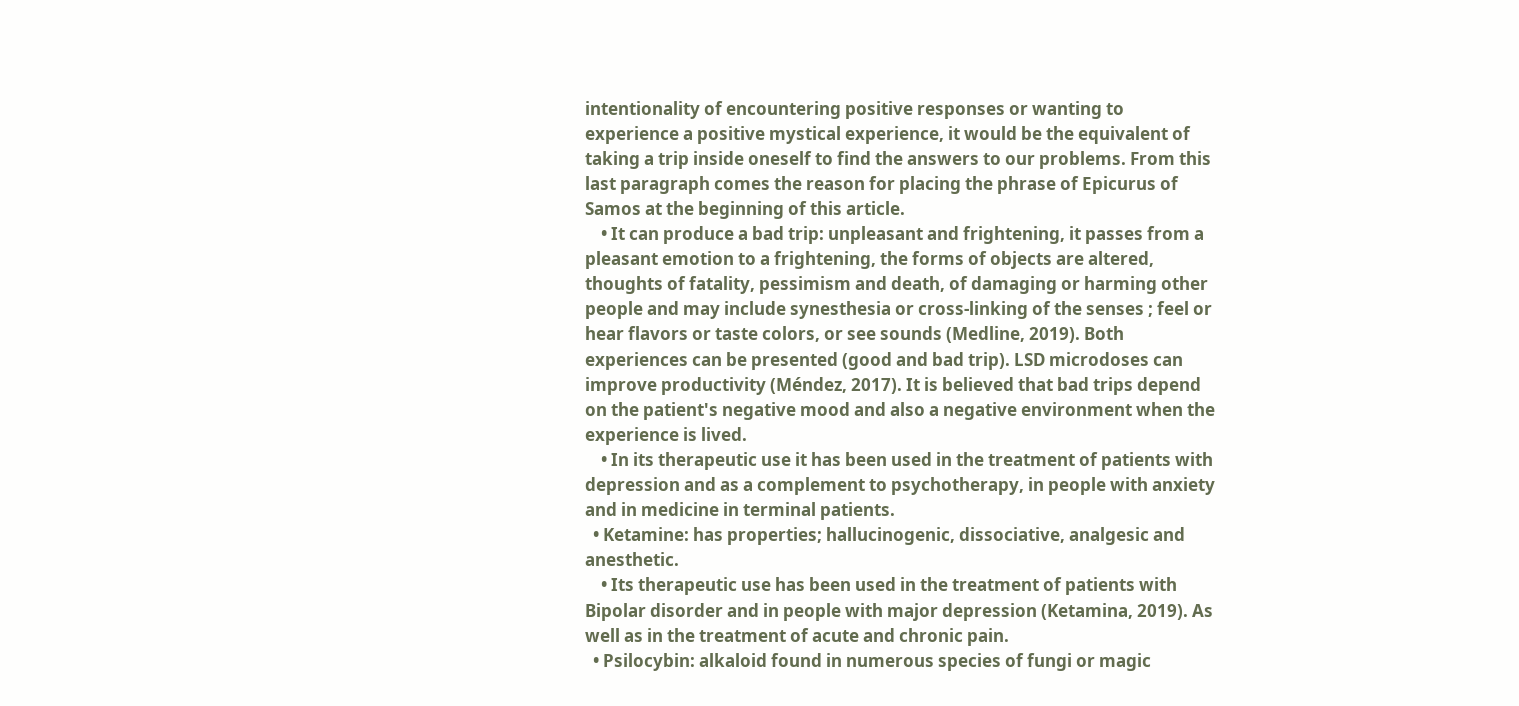intentionality of encountering positive responses or wanting to experience a positive mystical experience, it would be the equivalent of taking a trip inside oneself to find the answers to our problems. From this last paragraph comes the reason for placing the phrase of Epicurus of Samos at the beginning of this article.
    • It can produce a bad trip: unpleasant and frightening, it passes from a pleasant emotion to a frightening, the forms of objects are altered, thoughts of fatality, pessimism and death, of damaging or harming other people and may include synesthesia or cross-linking of the senses ; feel or hear flavors or taste colors, or see sounds (Medline, 2019). Both experiences can be presented (good and bad trip). LSD microdoses can improve productivity (Méndez, 2017). It is believed that bad trips depend on the patient's negative mood and also a negative environment when the experience is lived.
    • In its therapeutic use it has been used in the treatment of patients with depression and as a complement to psychotherapy, in people with anxiety and in medicine in terminal patients.
  • Ketamine: has properties; hallucinogenic, dissociative, analgesic and anesthetic.
    • Its therapeutic use has been used in the treatment of patients with Bipolar disorder and in people with major depression (Ketamina, 2019). As well as in the treatment of acute and chronic pain.
  • Psilocybin: alkaloid found in numerous species of fungi or magic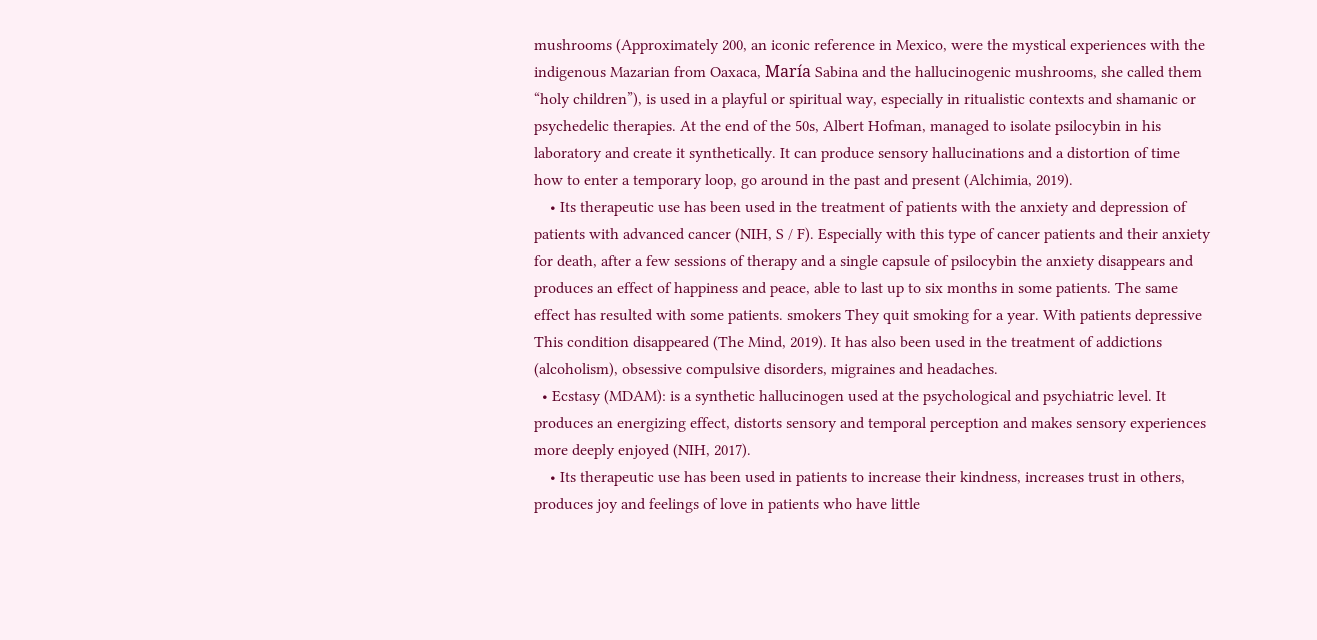mushrooms (Approximately 200, an iconic reference in Mexico, were the mystical experiences with the indigenous Mazarian from Oaxaca, María Sabina and the hallucinogenic mushrooms, she called them “holy children”), is used in a playful or spiritual way, especially in ritualistic contexts and shamanic or psychedelic therapies. At the end of the 50s, Albert Hofman, managed to isolate psilocybin in his laboratory and create it synthetically. It can produce sensory hallucinations and a distortion of time how to enter a temporary loop, go around in the past and present (Alchimia, 2019).
    • Its therapeutic use has been used in the treatment of patients with the anxiety and depression of patients with advanced cancer (NIH, S / F). Especially with this type of cancer patients and their anxiety for death, after a few sessions of therapy and a single capsule of psilocybin the anxiety disappears and produces an effect of happiness and peace, able to last up to six months in some patients. The same effect has resulted with some patients. smokers They quit smoking for a year. With patients depressive This condition disappeared (The Mind, 2019). It has also been used in the treatment of addictions (alcoholism), obsessive compulsive disorders, migraines and headaches.
  • Ecstasy (MDAM): is a synthetic hallucinogen used at the psychological and psychiatric level. It produces an energizing effect, distorts sensory and temporal perception and makes sensory experiences more deeply enjoyed (NIH, 2017).
    • Its therapeutic use has been used in patients to increase their kindness, increases trust in others, produces joy and feelings of love in patients who have little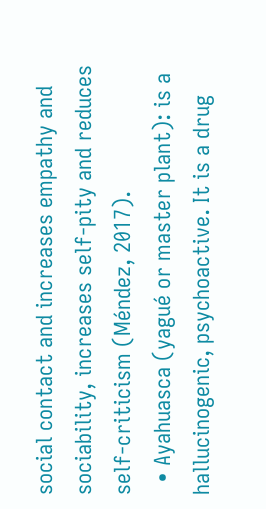social contact and increases empathy and sociability, increases self-pity and reduces self-criticism (Méndez, 2017).
  • Ayahuasca (yagué or master plant): is a hallucinogenic, psychoactive. It is a drug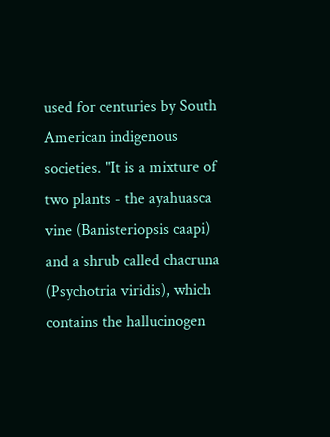used for centuries by South American indigenous societies. "It is a mixture of two plants - the ayahuasca vine (Banisteriopsis caapi) and a shrub called chacruna (Psychotria viridis), which contains the hallucinogen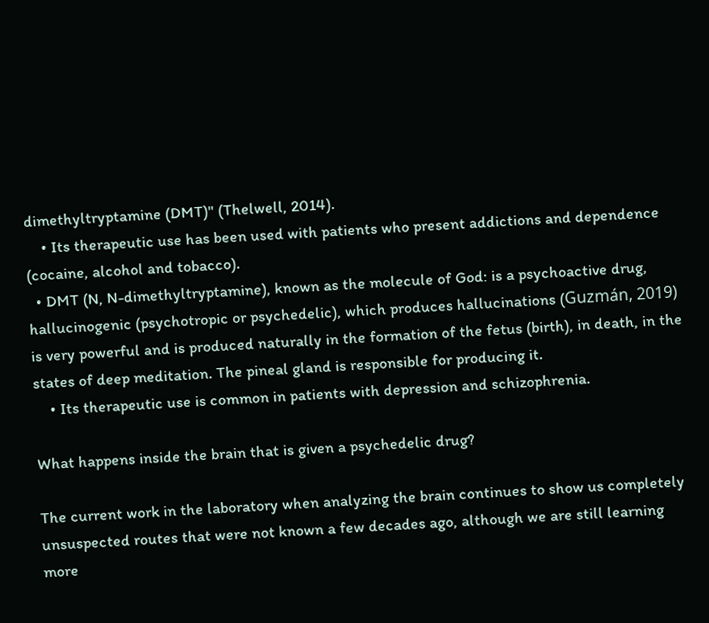dimethyltryptamine (DMT)" (Thelwell, 2014).
    • Its therapeutic use has been used with patients who present addictions and dependence (cocaine, alcohol and tobacco).
  • DMT (N, N-dimethyltryptamine), known as the molecule of God: is a psychoactive drug, hallucinogenic (psychotropic or psychedelic), which produces hallucinations (Guzmán, 2019) is very powerful and is produced naturally in the formation of the fetus (birth), in death, in the states of deep meditation. The pineal gland is responsible for producing it.
    • Its therapeutic use is common in patients with depression and schizophrenia.

What happens inside the brain that is given a psychedelic drug?

The current work in the laboratory when analyzing the brain continues to show us completely unsuspected routes that were not known a few decades ago, although we are still learning more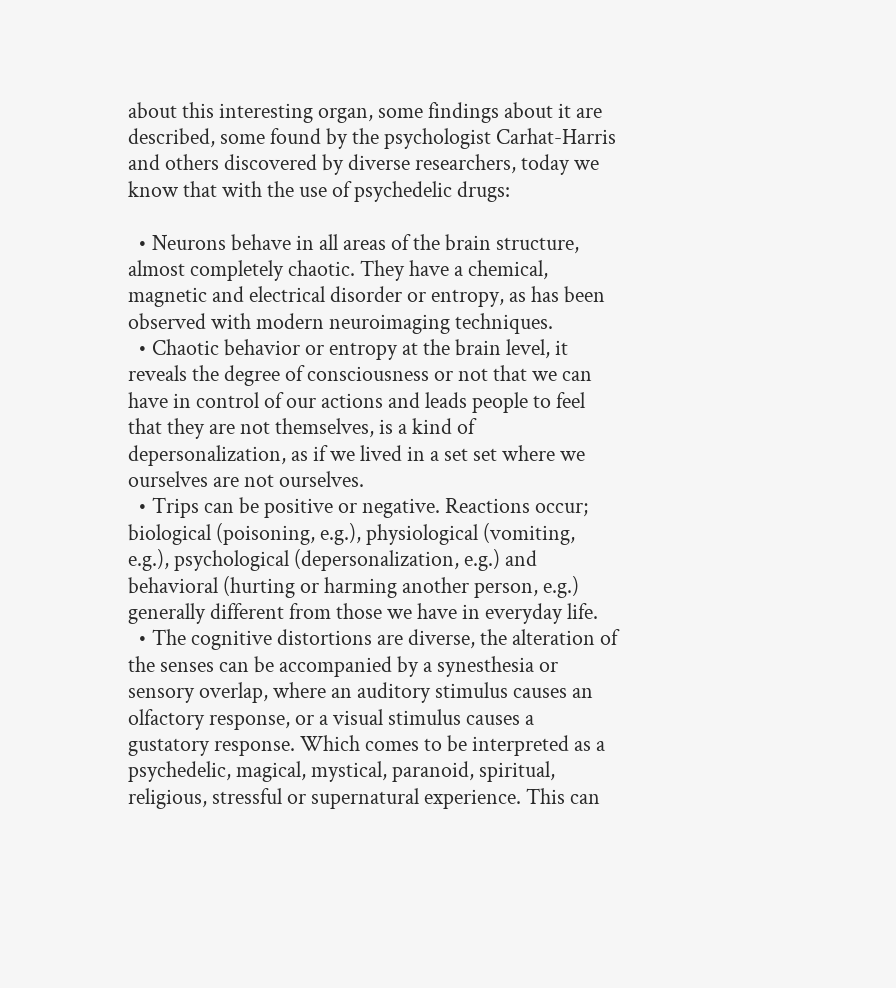about this interesting organ, some findings about it are described, some found by the psychologist Carhat-Harris and others discovered by diverse researchers, today we know that with the use of psychedelic drugs:

  • Neurons behave in all areas of the brain structure, almost completely chaotic. They have a chemical, magnetic and electrical disorder or entropy, as has been observed with modern neuroimaging techniques.
  • Chaotic behavior or entropy at the brain level, it reveals the degree of consciousness or not that we can have in control of our actions and leads people to feel that they are not themselves, is a kind of depersonalization, as if we lived in a set set where we ourselves are not ourselves.
  • Trips can be positive or negative. Reactions occur; biological (poisoning, e.g.), physiological (vomiting, e.g.), psychological (depersonalization, e.g.) and behavioral (hurting or harming another person, e.g.) generally different from those we have in everyday life.
  • The cognitive distortions are diverse, the alteration of the senses can be accompanied by a synesthesia or sensory overlap, where an auditory stimulus causes an olfactory response, or a visual stimulus causes a gustatory response. Which comes to be interpreted as a psychedelic, magical, mystical, paranoid, spiritual, religious, stressful or supernatural experience. This can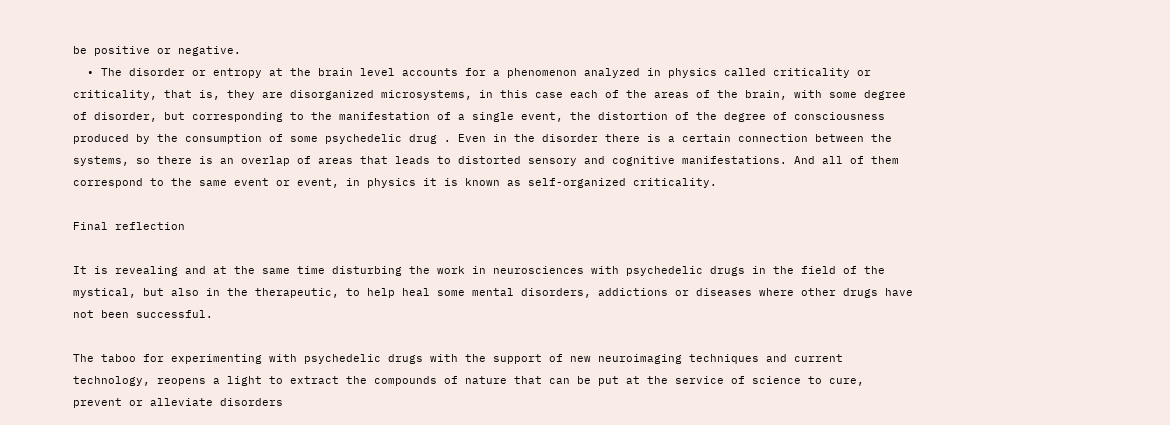be positive or negative.
  • The disorder or entropy at the brain level accounts for a phenomenon analyzed in physics called criticality or criticality, that is, they are disorganized microsystems, in this case each of the areas of the brain, with some degree of disorder, but corresponding to the manifestation of a single event, the distortion of the degree of consciousness produced by the consumption of some psychedelic drug . Even in the disorder there is a certain connection between the systems, so there is an overlap of areas that leads to distorted sensory and cognitive manifestations. And all of them correspond to the same event or event, in physics it is known as self-organized criticality.

Final reflection

It is revealing and at the same time disturbing the work in neurosciences with psychedelic drugs in the field of the mystical, but also in the therapeutic, to help heal some mental disorders, addictions or diseases where other drugs have not been successful.

The taboo for experimenting with psychedelic drugs with the support of new neuroimaging techniques and current technology, reopens a light to extract the compounds of nature that can be put at the service of science to cure, prevent or alleviate disorders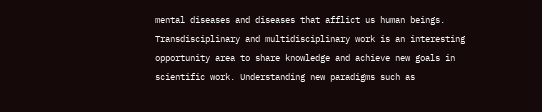mental diseases and diseases that afflict us human beings. Transdisciplinary and multidisciplinary work is an interesting opportunity area to share knowledge and achieve new goals in scientific work. Understanding new paradigms such as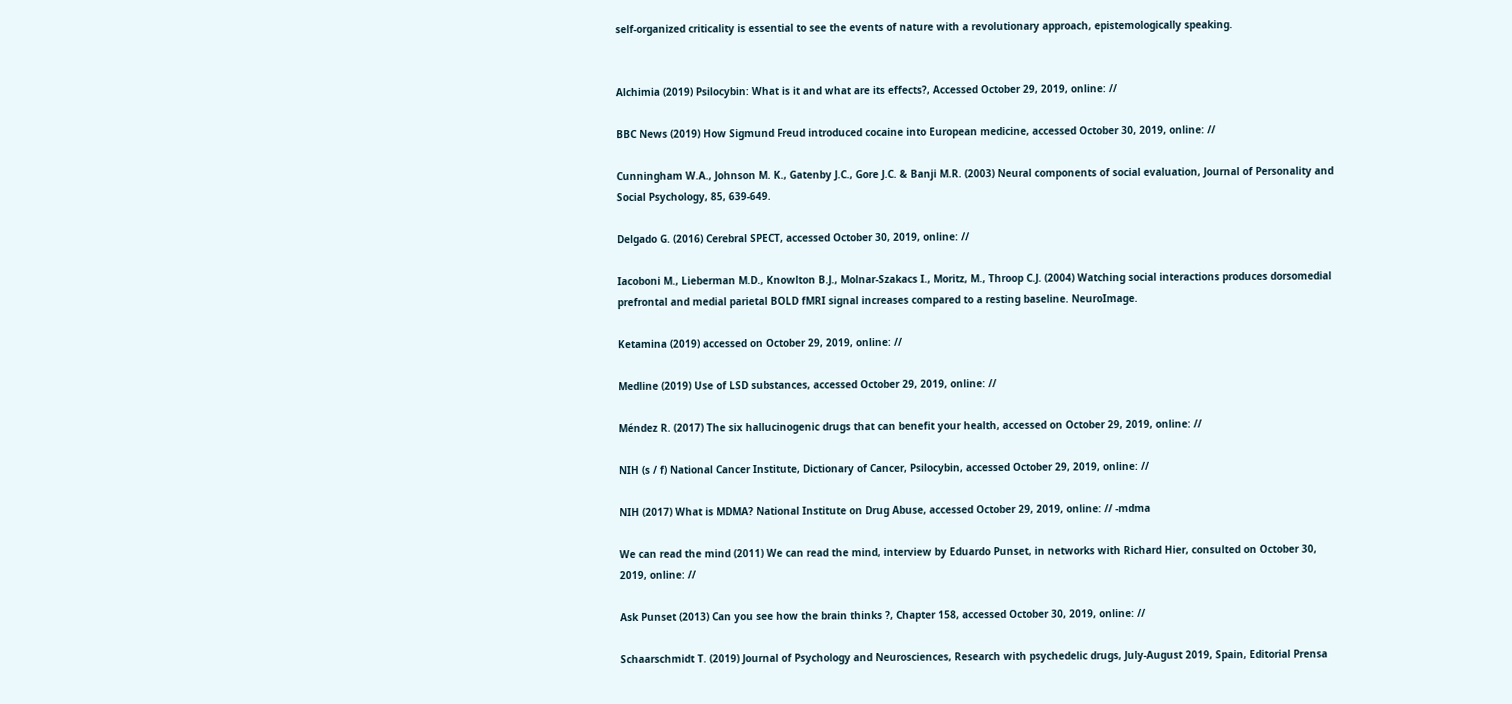self-organized criticality is essential to see the events of nature with a revolutionary approach, epistemologically speaking.


Alchimia (2019) Psilocybin: What is it and what are its effects?, Accessed October 29, 2019, online: //

BBC News (2019) How Sigmund Freud introduced cocaine into European medicine, accessed October 30, 2019, online: //

Cunningham W.A., Johnson M. K., Gatenby J.C., Gore J.C. & Banji M.R. (2003) Neural components of social evaluation, Journal of Personality and Social Psychology, 85, 639-649.

Delgado G. (2016) Cerebral SPECT, accessed October 30, 2019, online: //

Iacoboni M., Lieberman M.D., Knowlton B.J., Molnar-Szakacs I., Moritz, M., Throop C.J. (2004) Watching social interactions produces dorsomedial prefrontal and medial parietal BOLD fMRI signal increases compared to a resting baseline. NeuroImage.

Ketamina (2019) accessed on October 29, 2019, online: //

Medline (2019) Use of LSD substances, accessed October 29, 2019, online: //

Méndez R. (2017) The six hallucinogenic drugs that can benefit your health, accessed on October 29, 2019, online: //

NIH (s / f) National Cancer Institute, Dictionary of Cancer, Psilocybin, accessed October 29, 2019, online: //

NIH (2017) What is MDMA? National Institute on Drug Abuse, accessed October 29, 2019, online: // -mdma

We can read the mind (2011) We can read the mind, interview by Eduardo Punset, in networks with Richard Hier, consulted on October 30, 2019, online: //

Ask Punset (2013) Can you see how the brain thinks ?, Chapter 158, accessed October 30, 2019, online: //

Schaarschmidt T. (2019) Journal of Psychology and Neurosciences, Research with psychedelic drugs, July-August 2019, Spain, Editorial Prensa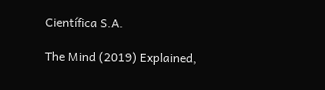Científica S.A.

The Mind (2019) Explained,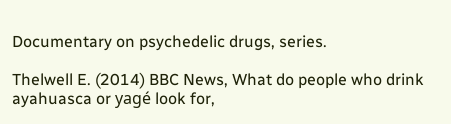Documentary on psychedelic drugs, series.

Thelwell E. (2014) BBC News, What do people who drink ayahuasca or yagé look for,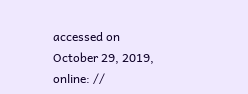accessed on October 29, 2019, online: //